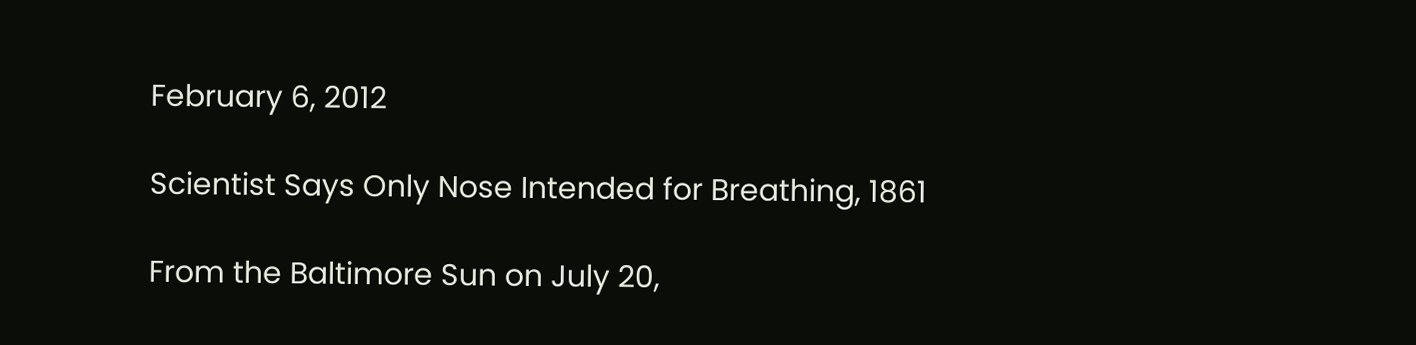February 6, 2012

Scientist Says Only Nose Intended for Breathing, 1861

From the Baltimore Sun on July 20,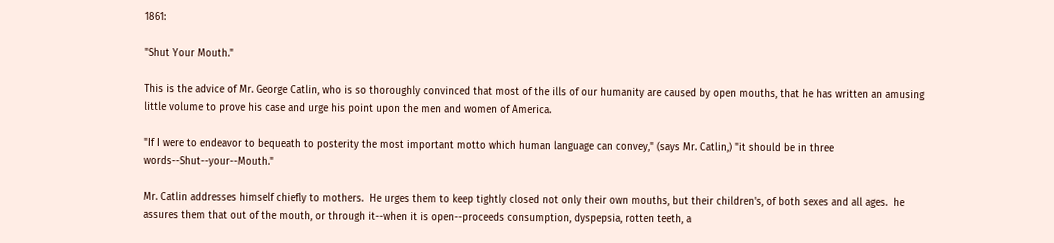1861:

"Shut Your Mouth."

This is the advice of Mr. George Catlin, who is so thoroughly convinced that most of the ills of our humanity are caused by open mouths, that he has written an amusing little volume to prove his case and urge his point upon the men and women of America.

"If I were to endeavor to bequeath to posterity the most important motto which human language can convey," (says Mr. Catlin,) "it should be in three words--Shut--your--Mouth."

Mr. Catlin addresses himself chiefly to mothers.  He urges them to keep tightly closed not only their own mouths, but their children's, of both sexes and all ages.  he assures them that out of the mouth, or through it--when it is open--proceeds consumption, dyspepsia, rotten teeth, a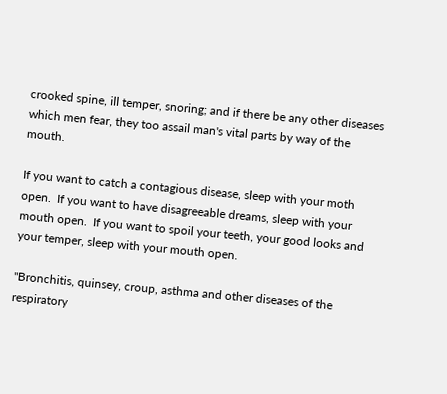crooked spine, ill temper, snoring; and if there be any other diseases which men fear, they too assail man's vital parts by way of the mouth.

If you want to catch a contagious disease, sleep with your moth open.  If you want to have disagreeable dreams, sleep with your mouth open.  If you want to spoil your teeth, your good looks and your temper, sleep with your mouth open.

"Bronchitis, quinsey, croup, asthma and other diseases of the respiratory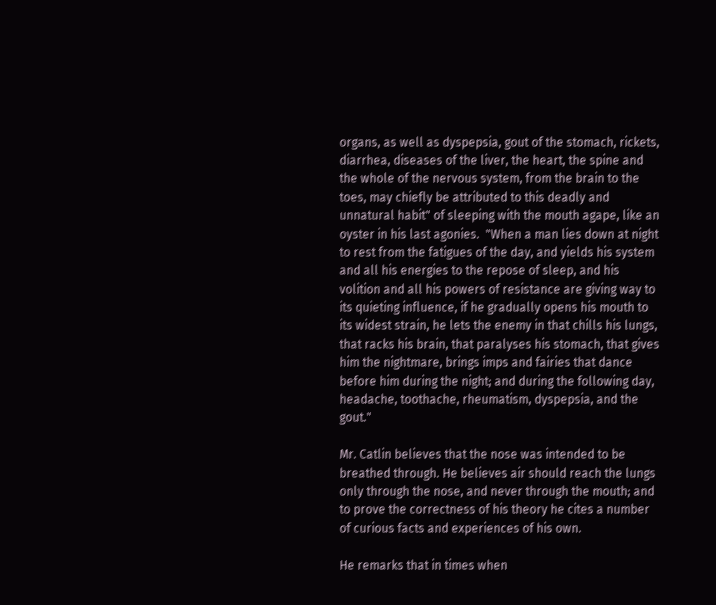organs, as well as dyspepsia, gout of the stomach, rickets, diarrhea, diseases of the liver, the heart, the spine and the whole of the nervous system, from the brain to the toes, may chiefly be attributed to this deadly and unnatural habit" of sleeping with the mouth agape, like an oyster in his last agonies.  "When a man lies down at night to rest from the fatigues of the day, and yields his system and all his energies to the repose of sleep, and his volition and all his powers of resistance are giving way to its quieting influence, if he gradually opens his mouth to its widest strain, he lets the enemy in that chills his lungs, that racks his brain, that paralyses his stomach, that gives him the nightmare, brings imps and fairies that dance before him during the night; and during the following day, headache, toothache, rheumatism, dyspepsia, and the gout."

Mr. Catlin believes that the nose was intended to be breathed through. He believes air should reach the lungs only through the nose, and never through the mouth; and to prove the correctness of his theory he cites a number of curious facts and experiences of his own.

He remarks that in times when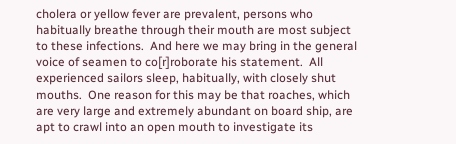cholera or yellow fever are prevalent, persons who habitually breathe through their mouth are most subject to these infections.  And here we may bring in the general voice of seamen to co[r]roborate his statement.  All experienced sailors sleep, habitually, with closely shut mouths.  One reason for this may be that roaches, which are very large and extremely abundant on board ship, are apt to crawl into an open mouth to investigate its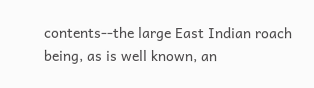contents--the large East Indian roach being, as is well known, an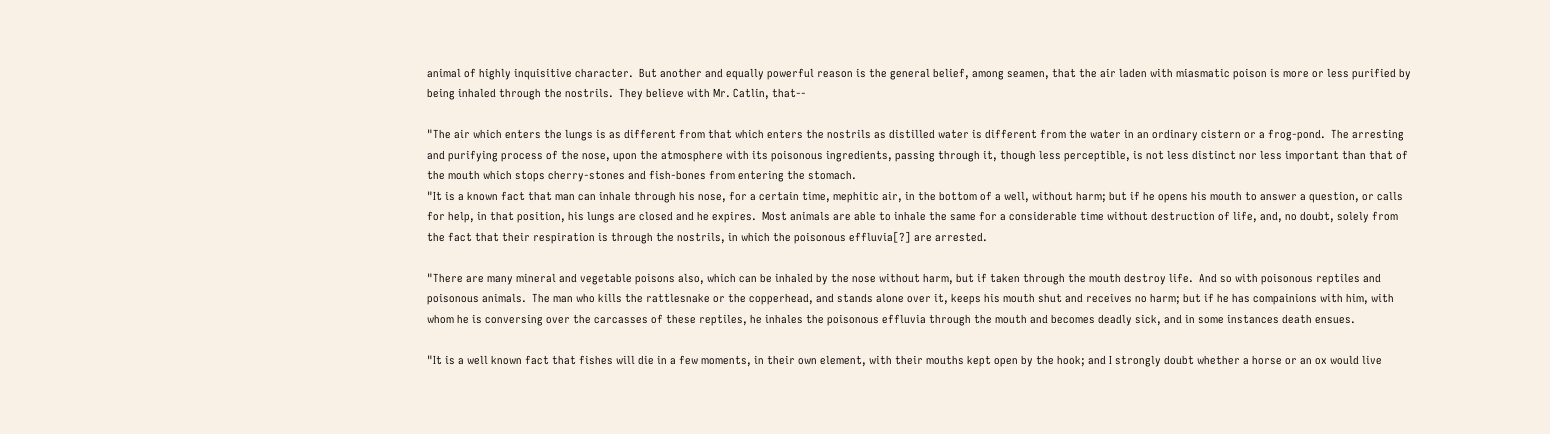animal of highly inquisitive character.  But another and equally powerful reason is the general belief, among seamen, that the air laden with miasmatic poison is more or less purified by being inhaled through the nostrils.  They believe with Mr. Catlin, that--

"The air which enters the lungs is as different from that which enters the nostrils as distilled water is different from the water in an ordinary cistern or a frog-pond.  The arresting and purifying process of the nose, upon the atmosphere with its poisonous ingredients, passing through it, though less perceptible, is not less distinct nor less important than that of the mouth which stops cherry-stones and fish-bones from entering the stomach.
"It is a known fact that man can inhale through his nose, for a certain time, mephitic air, in the bottom of a well, without harm; but if he opens his mouth to answer a question, or calls for help, in that position, his lungs are closed and he expires.  Most animals are able to inhale the same for a considerable time without destruction of life, and, no doubt, solely from the fact that their respiration is through the nostrils, in which the poisonous effluvia[?] are arrested.

"There are many mineral and vegetable poisons also, which can be inhaled by the nose without harm, but if taken through the mouth destroy life.  And so with poisonous reptiles and poisonous animals.  The man who kills the rattlesnake or the copperhead, and stands alone over it, keeps his mouth shut and receives no harm; but if he has compainions with him, with whom he is conversing over the carcasses of these reptiles, he inhales the poisonous effluvia through the mouth and becomes deadly sick, and in some instances death ensues.

"It is a well known fact that fishes will die in a few moments, in their own element, with their mouths kept open by the hook; and I strongly doubt whether a horse or an ox would live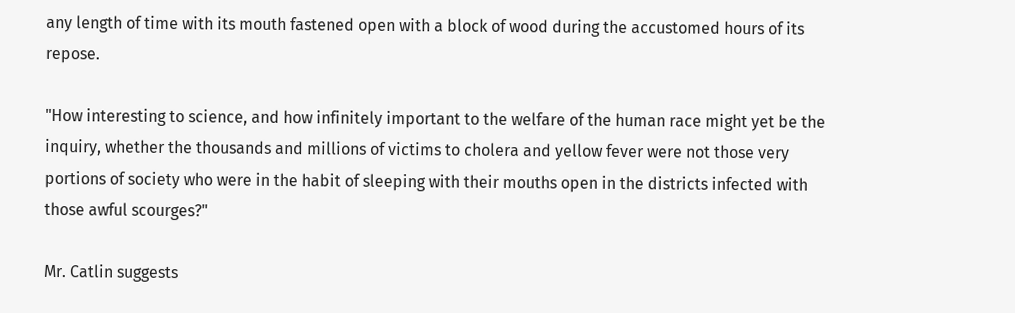any length of time with its mouth fastened open with a block of wood during the accustomed hours of its repose.

"How interesting to science, and how infinitely important to the welfare of the human race might yet be the inquiry, whether the thousands and millions of victims to cholera and yellow fever were not those very portions of society who were in the habit of sleeping with their mouths open in the districts infected with those awful scourges?"

Mr. Catlin suggests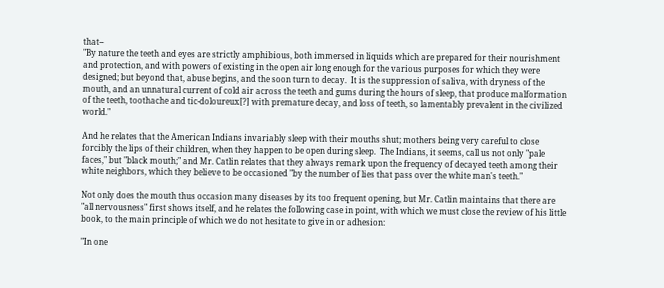that--
"By nature the teeth and eyes are strictly amphibious, both immersed in liquids which are prepared for their nourishment and protection, and with powers of existing in the open air long enough for the various purposes for which they were designed; but beyond that, abuse begins, and the soon turn to decay.  It is the suppression of saliva, with dryness of the mouth, and an unnatural current of cold air across the teeth and gums during the hours of sleep, that produce malformation of the teeth, toothache and tic-doloureux[?] with premature decay, and loss of teeth, so lamentably prevalent in the civilized world."

And he relates that the American Indians invariably sleep with their mouths shut; mothers being very careful to close forcibly the lips of their children, when they happen to be open during sleep.  The Indians, it seems, call us not only "pale faces," but "black mouth;" and Mr. Catlin relates that they always remark upon the frequency of decayed teeth among their white neighbors, which they believe to be occasioned "by the number of lies that pass over the white man's teeth."

Not only does the mouth thus occasion many diseases by its too frequent opening, but Mr. Catlin maintains that there are "all nervousness" first shows itself, and he relates the following case in point, with which we must close the review of his little book, to the main principle of which we do not hesitate to give in or adhesion:

"In one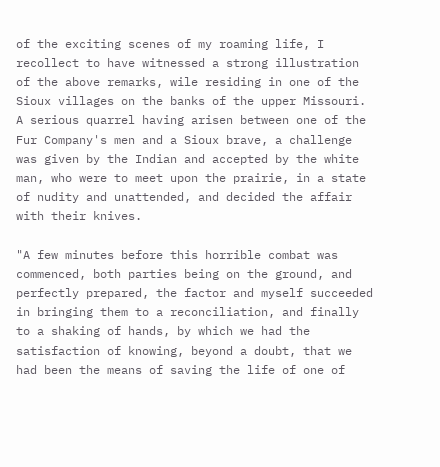of the exciting scenes of my roaming life, I recollect to have witnessed a strong illustration of the above remarks, wile residing in one of the Sioux villages on the banks of the upper Missouri.  A serious quarrel having arisen between one of the Fur Company's men and a Sioux brave, a challenge was given by the Indian and accepted by the white man, who were to meet upon the prairie, in a state of nudity and unattended, and decided the affair with their knives.

"A few minutes before this horrible combat was commenced, both parties being on the ground, and perfectly prepared, the factor and myself succeeded in bringing them to a reconciliation, and finally to a shaking of hands, by which we had the satisfaction of knowing, beyond a doubt, that we had been the means of saving the life of one of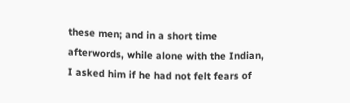these men; and in a short time afterwords, while alone with the Indian, I asked him if he had not felt fears of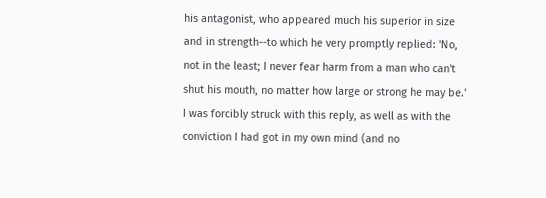his antagonist, who appeared much his superior in size and in strength--to which he very promptly replied: 'No, not in the least; I never fear harm from a man who can't shut his mouth, no matter how large or strong he may be.'  I was forcibly struck with this reply, as well as with the conviction I had got in my own mind (and no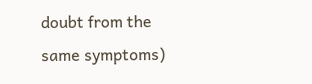doubt from the same symptoms)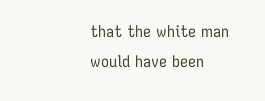that the white man would have been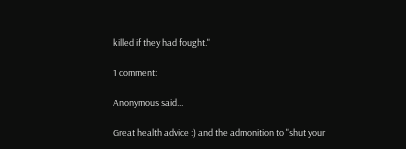killed if they had fought."

1 comment:

Anonymous said...

Great health advice :) and the admonition to "shut your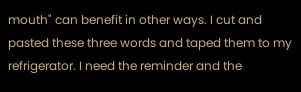mouth" can benefit in other ways. I cut and pasted these three words and taped them to my refrigerator. I need the reminder and the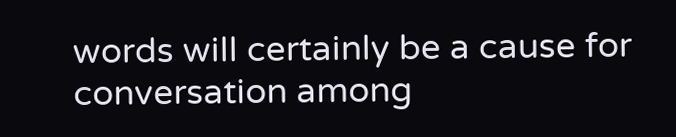words will certainly be a cause for conversation among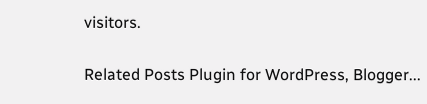visitors.

Related Posts Plugin for WordPress, Blogger...